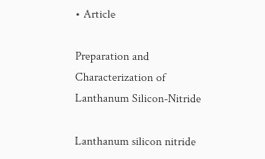• Article

Preparation and Characterization of Lanthanum Silicon-Nitride

Lanthanum silicon nitride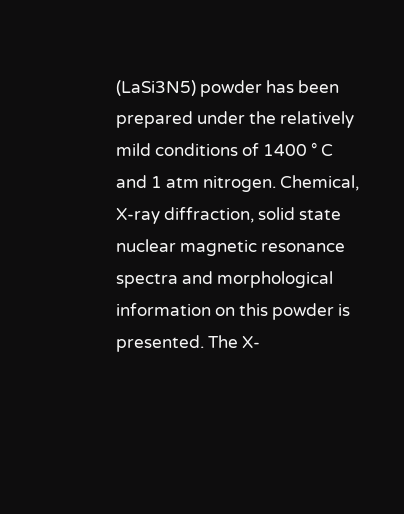(LaSi3N5) powder has been prepared under the relatively mild conditions of 1400 ° C and 1 atm nitrogen. Chemical, X-ray diffraction, solid state nuclear magnetic resonance spectra and morphological information on this powder is presented. The X-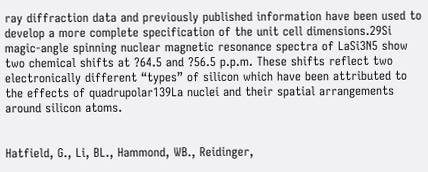ray diffraction data and previously published information have been used to develop a more complete specification of the unit cell dimensions.29Si magic-angle spinning nuclear magnetic resonance spectra of LaSi3N5 show two chemical shifts at ?64.5 and ?56.5 p.p.m. These shifts reflect two electronically different “types” of silicon which have been attributed to the effects of quadrupolar139La nuclei and their spatial arrangements around silicon atoms.


Hatfield, G., Li, BL., Hammond, WB., Reidinger,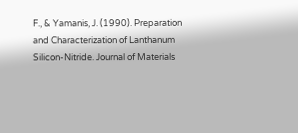F., & Yamanis, J. (1990). Preparation and Characterization of Lanthanum Silicon-Nitride. Journal of Materials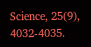Science, 25(9), 4032-4035.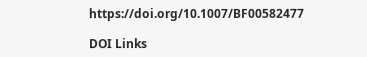https://doi.org/10.1007/BF00582477

DOI Links